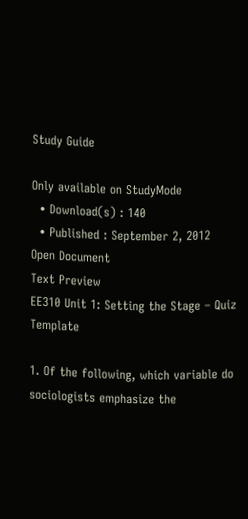Study Guide

Only available on StudyMode
  • Download(s) : 140
  • Published : September 2, 2012
Open Document
Text Preview
EE310 Unit 1: Setting the Stage – Quiz Template

1. Of the following, which variable do sociologists emphasize the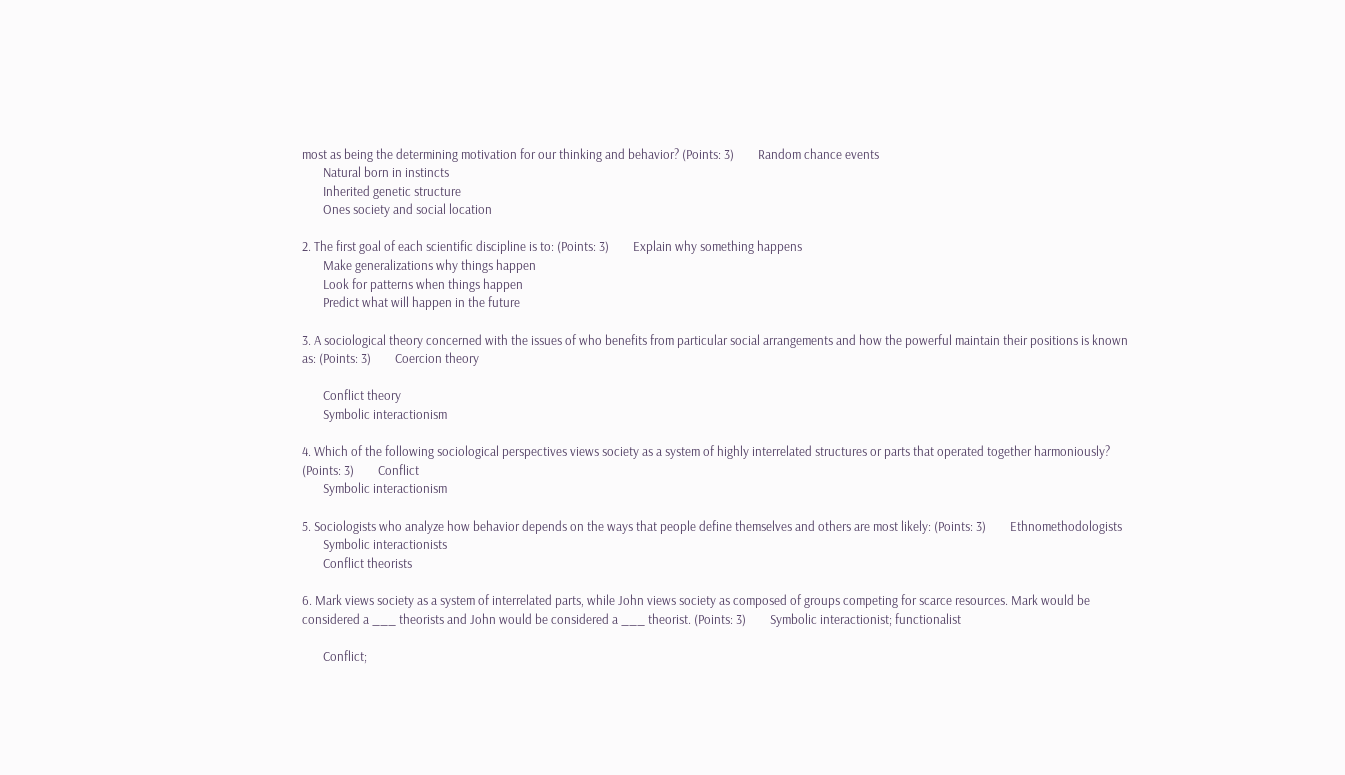most as being the determining motivation for our thinking and behavior? (Points: 3)        Random chance events
       Natural born in instincts
       Inherited genetic structure
       Ones society and social location

2. The first goal of each scientific discipline is to: (Points: 3)        Explain why something happens
       Make generalizations why things happen
       Look for patterns when things happen
       Predict what will happen in the future

3. A sociological theory concerned with the issues of who benefits from particular social arrangements and how the powerful maintain their positions is known as: (Points: 3)        Coercion theory

       Conflict theory
       Symbolic interactionism

4. Which of the following sociological perspectives views society as a system of highly interrelated structures or parts that operated together harmoniously? (Points: 3)        Conflict
       Symbolic interactionism

5. Sociologists who analyze how behavior depends on the ways that people define themselves and others are most likely: (Points: 3)        Ethnomethodologists
       Symbolic interactionists
       Conflict theorists

6. Mark views society as a system of interrelated parts, while John views society as composed of groups competing for scarce resources. Mark would be considered a ___ theorists and John would be considered a ___ theorist. (Points: 3)        Symbolic interactionist; functionalist

       Conflict;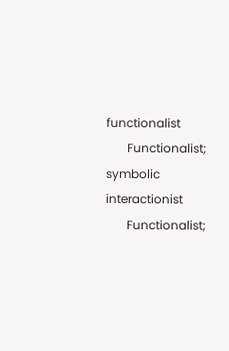functionalist
       Functionalist; symbolic interactionist
       Functionalist;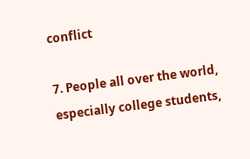conflict

7. People all over the world, especially college students,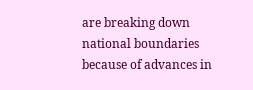are breaking down national boundaries because of advances in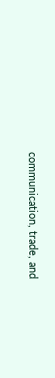communication, trade, and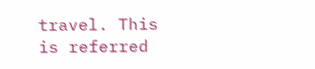travel. This is referred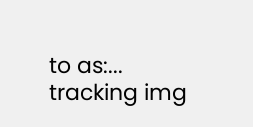to as:...
tracking img